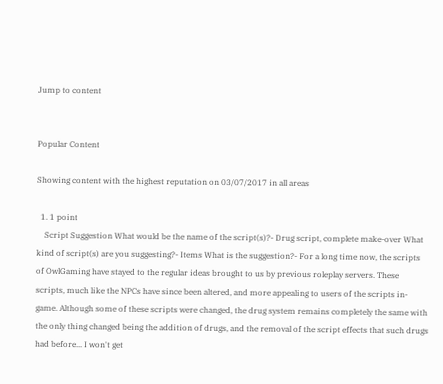Jump to content


Popular Content

Showing content with the highest reputation on 03/07/2017 in all areas

  1. 1 point
    Script Suggestion What would be the name of the script(s)?- Drug script, complete make-over What kind of script(s) are you suggesting?- Items What is the suggestion?- For a long time now, the scripts of OwlGaming have stayed to the regular ideas brought to us by previous roleplay servers. These scripts, much like the NPCs have since been altered, and more appealing to users of the scripts in-game. Although some of these scripts were changed, the drug system remains completely the same with the only thing changed being the addition of drugs, and the removal of the script effects that such drugs had before... I won't get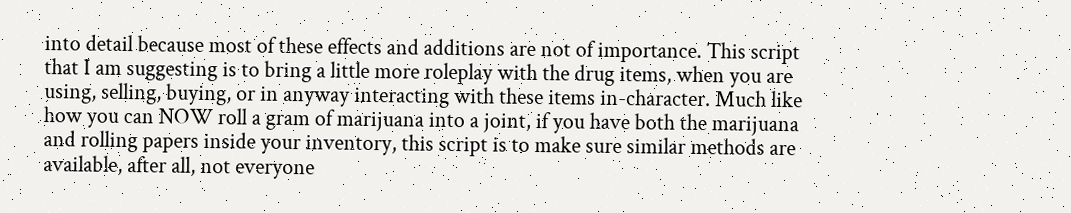into detail because most of these effects and additions are not of importance. This script that I am suggesting is to bring a little more roleplay with the drug items, when you are using, selling, buying, or in anyway interacting with these items in-character. Much like how you can NOW roll a gram of marijuana into a joint, if you have both the marijuana and rolling papers inside your inventory, this script is to make sure similar methods are available, after all, not everyone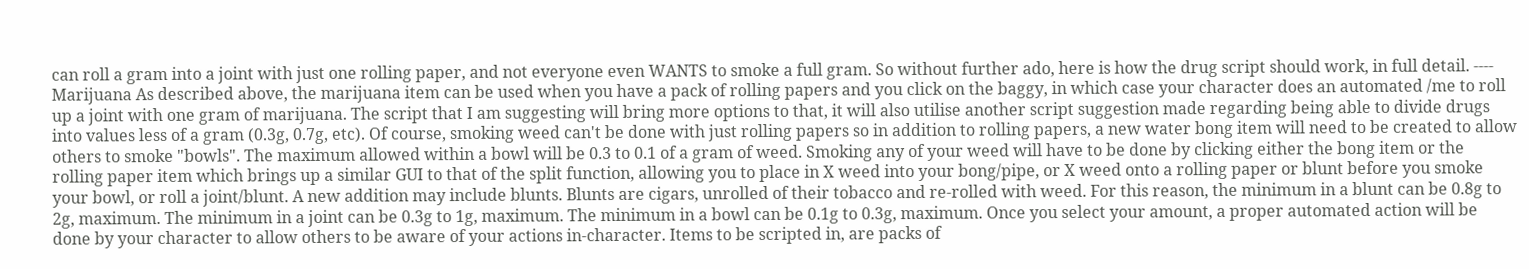can roll a gram into a joint with just one rolling paper, and not everyone even WANTS to smoke a full gram. So without further ado, here is how the drug script should work, in full detail. ---- Marijuana As described above, the marijuana item can be used when you have a pack of rolling papers and you click on the baggy, in which case your character does an automated /me to roll up a joint with one gram of marijuana. The script that I am suggesting will bring more options to that, it will also utilise another script suggestion made regarding being able to divide drugs into values less of a gram (0.3g, 0.7g, etc). Of course, smoking weed can't be done with just rolling papers so in addition to rolling papers, a new water bong item will need to be created to allow others to smoke "bowls". The maximum allowed within a bowl will be 0.3 to 0.1 of a gram of weed. Smoking any of your weed will have to be done by clicking either the bong item or the rolling paper item which brings up a similar GUI to that of the split function, allowing you to place in X weed into your bong/pipe, or X weed onto a rolling paper or blunt before you smoke your bowl, or roll a joint/blunt. A new addition may include blunts. Blunts are cigars, unrolled of their tobacco and re-rolled with weed. For this reason, the minimum in a blunt can be 0.8g to 2g, maximum. The minimum in a joint can be 0.3g to 1g, maximum. The minimum in a bowl can be 0.1g to 0.3g, maximum. Once you select your amount, a proper automated action will be done by your character to allow others to be aware of your actions in-character. Items to be scripted in, are packs of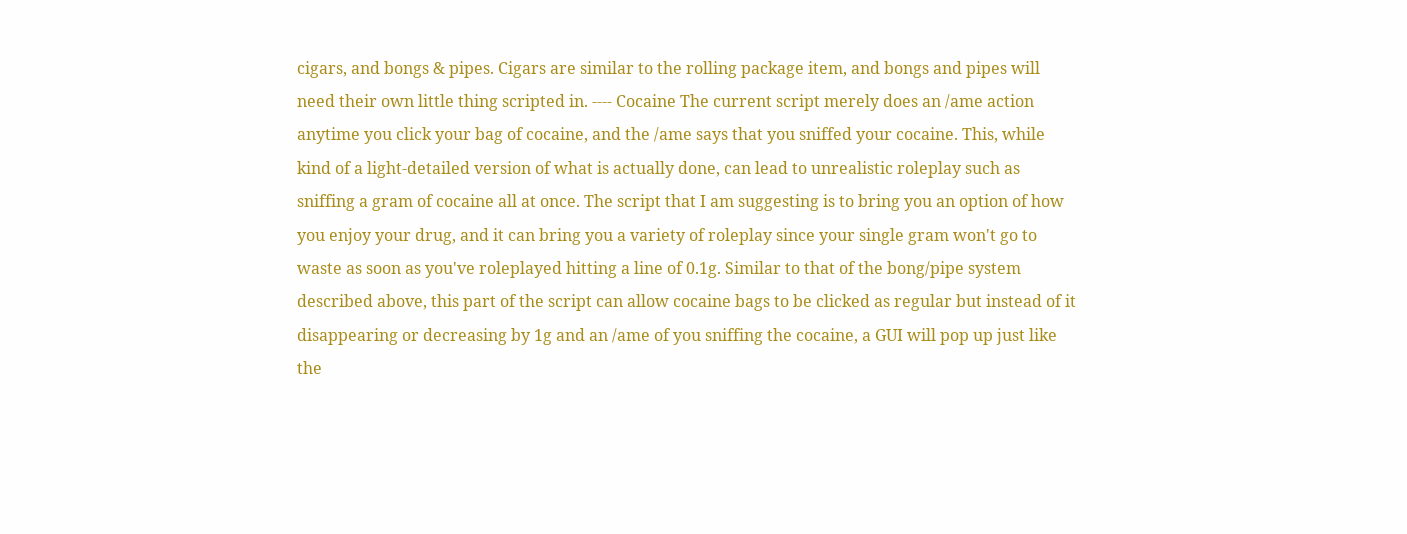cigars, and bongs & pipes. Cigars are similar to the rolling package item, and bongs and pipes will need their own little thing scripted in. ---- Cocaine The current script merely does an /ame action anytime you click your bag of cocaine, and the /ame says that you sniffed your cocaine. This, while kind of a light-detailed version of what is actually done, can lead to unrealistic roleplay such as sniffing a gram of cocaine all at once. The script that I am suggesting is to bring you an option of how you enjoy your drug, and it can bring you a variety of roleplay since your single gram won't go to waste as soon as you've roleplayed hitting a line of 0.1g. Similar to that of the bong/pipe system described above, this part of the script can allow cocaine bags to be clicked as regular but instead of it disappearing or decreasing by 1g and an /ame of you sniffing the cocaine, a GUI will pop up just like the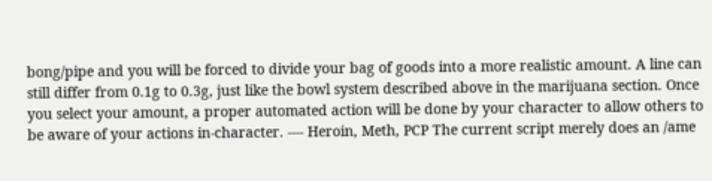bong/pipe and you will be forced to divide your bag of goods into a more realistic amount. A line can still differ from 0.1g to 0.3g, just like the bowl system described above in the marijuana section. Once you select your amount, a proper automated action will be done by your character to allow others to be aware of your actions in-character. ---- Heroin, Meth, PCP The current script merely does an /ame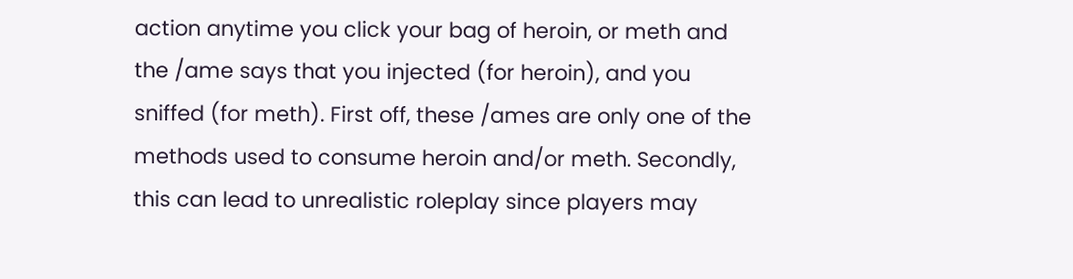action anytime you click your bag of heroin, or meth and the /ame says that you injected (for heroin), and you sniffed (for meth). First off, these /ames are only one of the methods used to consume heroin and/or meth. Secondly, this can lead to unrealistic roleplay since players may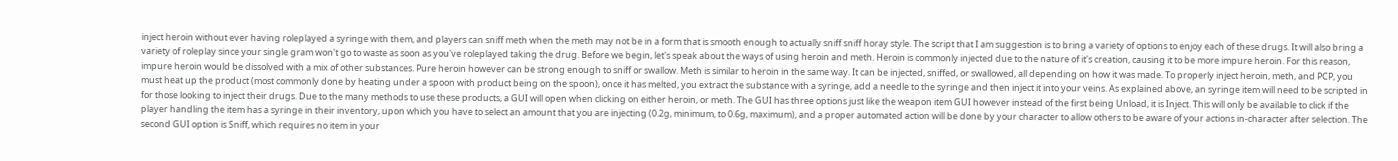inject heroin without ever having roleplayed a syringe with them, and players can sniff meth when the meth may not be in a form that is smooth enough to actually sniff sniff horay style. The script that I am suggestion is to bring a variety of options to enjoy each of these drugs. It will also bring a variety of roleplay since your single gram won't go to waste as soon as you've roleplayed taking the drug. Before we begin, let's speak about the ways of using heroin and meth. Heroin is commonly injected due to the nature of it's creation, causing it to be more impure heroin. For this reason, impure heroin would be dissolved with a mix of other substances. Pure heroin however can be strong enough to sniff or swallow. Meth is similar to heroin in the same way. It can be injected, sniffed, or swallowed, all depending on how it was made. To properly inject heroin, meth, and PCP, you must heat up the product (most commonly done by heating under a spoon with product being on the spoon), once it has melted, you extract the substance with a syringe, add a needle to the syringe and then inject it into your veins. As explained above, an syringe item will need to be scripted in for those looking to inject their drugs. Due to the many methods to use these products, a GUI will open when clicking on either heroin, or meth. The GUI has three options just like the weapon item GUI however instead of the first being Unload, it is Inject. This will only be available to click if the player handling the item has a syringe in their inventory, upon which you have to select an amount that you are injecting (0.2g, minimum, to 0.6g, maximum), and a proper automated action will be done by your character to allow others to be aware of your actions in-character after selection. The second GUI option is Sniff, which requires no item in your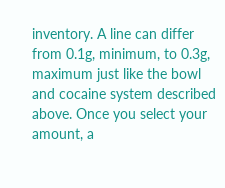inventory. A line can differ from 0.1g, minimum, to 0.3g, maximum just like the bowl and cocaine system described above. Once you select your amount, a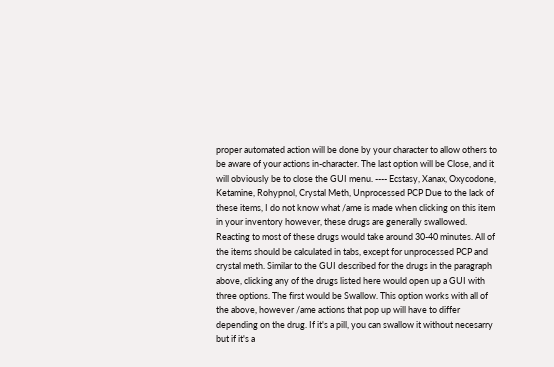proper automated action will be done by your character to allow others to be aware of your actions in-character. The last option will be Close, and it will obviously be to close the GUI menu. ---- Ecstasy, Xanax, Oxycodone, Ketamine, Rohypnol, Crystal Meth, Unprocessed PCP Due to the lack of these items, I do not know what /ame is made when clicking on this item in your inventory however, these drugs are generally swallowed. Reacting to most of these drugs would take around 30-40 minutes. All of the items should be calculated in tabs, except for unprocessed PCP and crystal meth. Similar to the GUI described for the drugs in the paragraph above, clicking any of the drugs listed here would open up a GUI with three options. The first would be Swallow. This option works with all of the above, however /ame actions that pop up will have to differ depending on the drug. If it's a pill, you can swallow it without necesarry but if it's a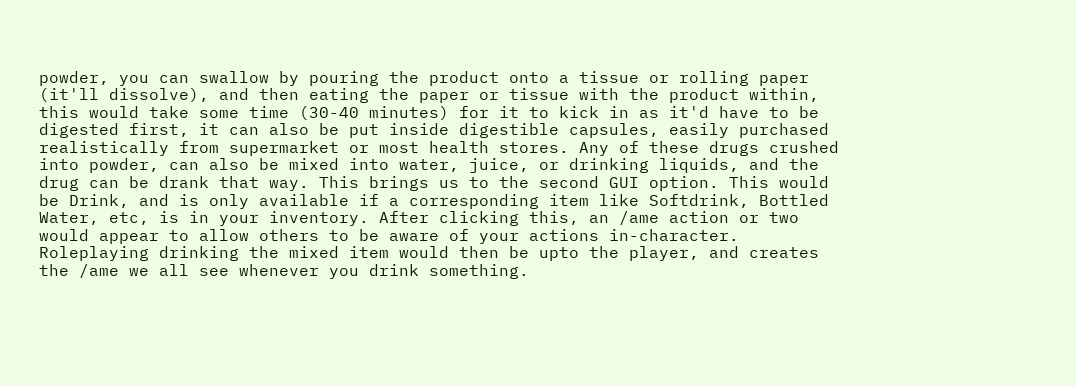powder, you can swallow by pouring the product onto a tissue or rolling paper (it'll dissolve), and then eating the paper or tissue with the product within, this would take some time (30-40 minutes) for it to kick in as it'd have to be digested first, it can also be put inside digestible capsules, easily purchased realistically from supermarket or most health stores. Any of these drugs crushed into powder, can also be mixed into water, juice, or drinking liquids, and the drug can be drank that way. This brings us to the second GUI option. This would be Drink, and is only available if a corresponding item like Softdrink, Bottled Water, etc, is in your inventory. After clicking this, an /ame action or two would appear to allow others to be aware of your actions in-character. Roleplaying drinking the mixed item would then be upto the player, and creates the /ame we all see whenever you drink something.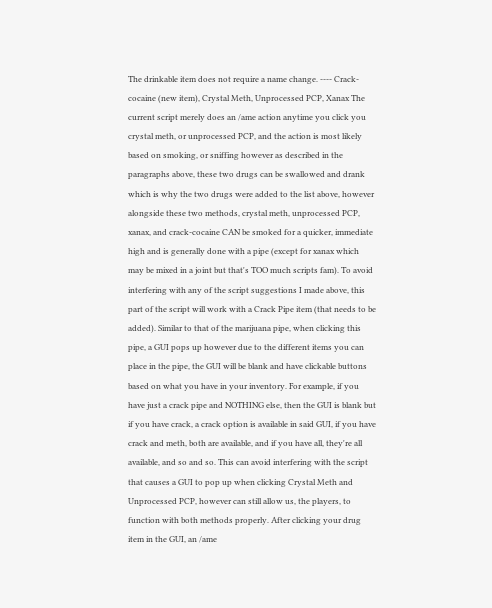The drinkable item does not require a name change. ---- Crack-cocaine (new item), Crystal Meth, Unprocessed PCP, Xanax The current script merely does an /ame action anytime you click you crystal meth, or unprocessed PCP, and the action is most likely based on smoking, or sniffing however as described in the paragraphs above, these two drugs can be swallowed and drank which is why the two drugs were added to the list above, however alongside these two methods, crystal meth, unprocessed PCP, xanax, and crack-cocaine CAN be smoked for a quicker, immediate high and is generally done with a pipe (except for xanax which may be mixed in a joint but that's TOO much scripts fam). To avoid interfering with any of the script suggestions I made above, this part of the script will work with a Crack Pipe item (that needs to be added). Similar to that of the marijuana pipe, when clicking this pipe, a GUI pops up however due to the different items you can place in the pipe, the GUI will be blank and have clickable buttons based on what you have in your inventory. For example, if you have just a crack pipe and NOTHING else, then the GUI is blank but if you have crack, a crack option is available in said GUI, if you have crack and meth, both are available, and if you have all, they're all available, and so and so. This can avoid interfering with the script that causes a GUI to pop up when clicking Crystal Meth and Unprocessed PCP, however can still allow us, the players, to function with both methods properly. After clicking your drug item in the GUI, an /ame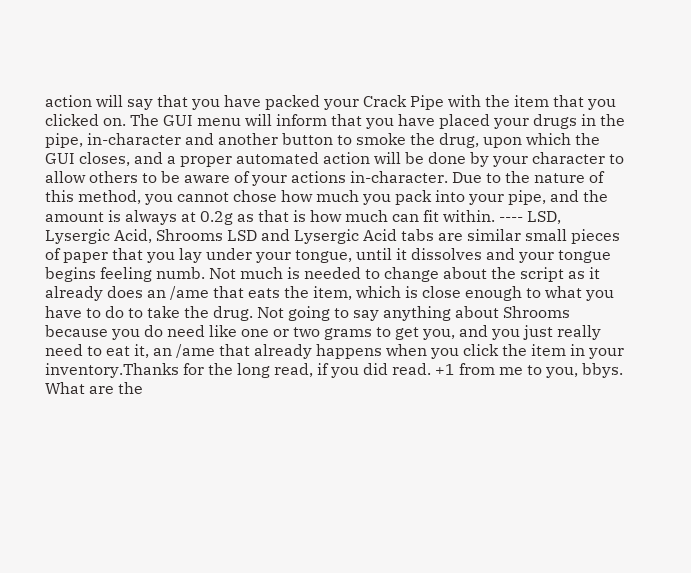action will say that you have packed your Crack Pipe with the item that you clicked on. The GUI menu will inform that you have placed your drugs in the pipe, in-character and another button to smoke the drug, upon which the GUI closes, and a proper automated action will be done by your character to allow others to be aware of your actions in-character. Due to the nature of this method, you cannot chose how much you pack into your pipe, and the amount is always at 0.2g as that is how much can fit within. ---- LSD, Lysergic Acid, Shrooms LSD and Lysergic Acid tabs are similar small pieces of paper that you lay under your tongue, until it dissolves and your tongue begins feeling numb. Not much is needed to change about the script as it already does an /ame that eats the item, which is close enough to what you have to do to take the drug. Not going to say anything about Shrooms because you do need like one or two grams to get you, and you just really need to eat it, an /ame that already happens when you click the item in your inventory.Thanks for the long read, if you did read. +1 from me to you, bbys. What are the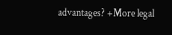advantages? +More legal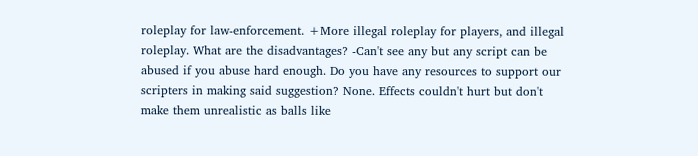roleplay for law-enforcement. +More illegal roleplay for players, and illegal roleplay. What are the disadvantages? -Can't see any but any script can be abused if you abuse hard enough. Do you have any resources to support our scripters in making said suggestion? None. Effects couldn't hurt but don't make them unrealistic as balls like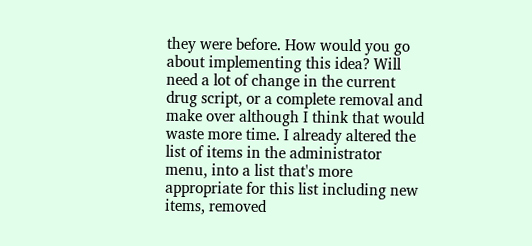they were before. How would you go about implementing this idea? Will need a lot of change in the current drug script, or a complete removal and make over although I think that would waste more time. I already altered the list of items in the administrator menu, into a list that's more appropriate for this list including new items, removed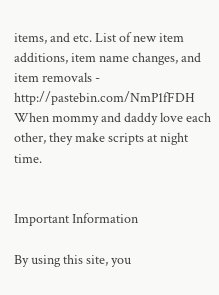items, and etc. List of new item additions, item name changes, and item removals - http://pastebin.com/NmP1fFDH When mommy and daddy love each other, they make scripts at night time.


Important Information

By using this site, you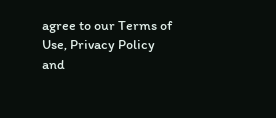agree to our Terms of Use, Privacy Policy and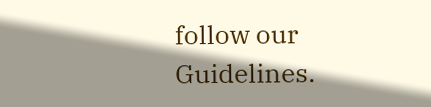follow our Guidelines.